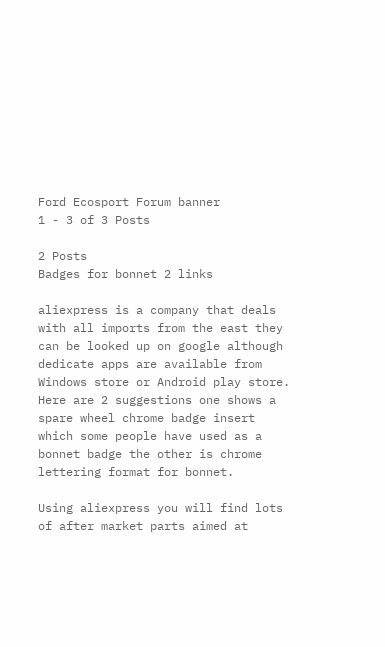Ford Ecosport Forum banner
1 - 3 of 3 Posts

2 Posts
Badges for bonnet 2 links

aliexpress is a company that deals with all imports from the east they can be looked up on google although dedicate apps are available from Windows store or Android play store. Here are 2 suggestions one shows a spare wheel chrome badge insert which some people have used as a bonnet badge the other is chrome lettering format for bonnet.

Using aliexpress you will find lots of after market parts aimed at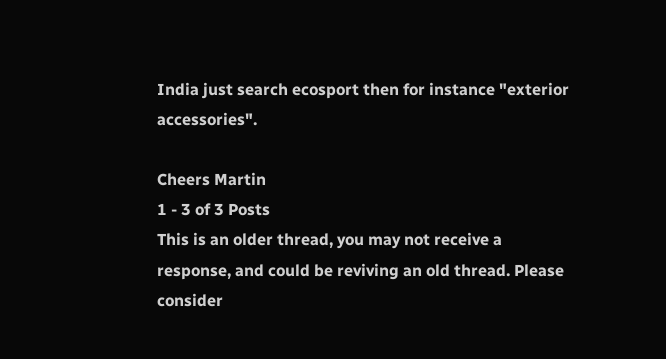India just search ecosport then for instance "exterior accessories".

Cheers Martin
1 - 3 of 3 Posts
This is an older thread, you may not receive a response, and could be reviving an old thread. Please consider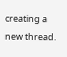creating a new thread.